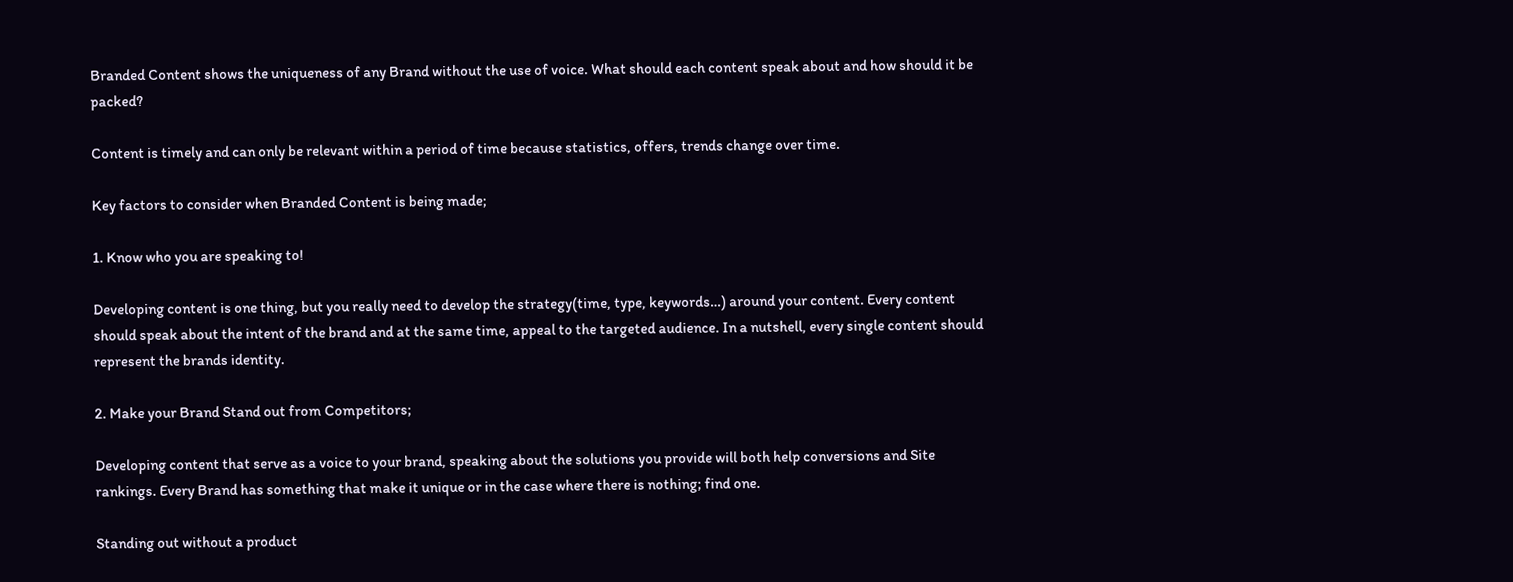Branded Content shows the uniqueness of any Brand without the use of voice. What should each content speak about and how should it be packed?

Content is timely and can only be relevant within a period of time because statistics, offers, trends change over time.

Key factors to consider when Branded Content is being made;

1. Know who you are speaking to!

Developing content is one thing, but you really need to develop the strategy(time, type, keywords…) around your content. Every content should speak about the intent of the brand and at the same time, appeal to the targeted audience. In a nutshell, every single content should represent the brands identity.

2. Make your Brand Stand out from Competitors;

Developing content that serve as a voice to your brand, speaking about the solutions you provide will both help conversions and Site rankings. Every Brand has something that make it unique or in the case where there is nothing; find one.

Standing out without a product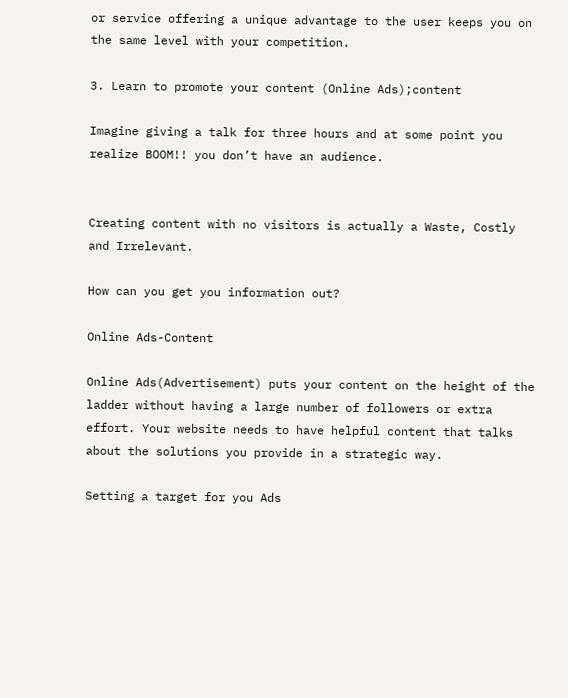or service offering a unique advantage to the user keeps you on the same level with your competition.

3. Learn to promote your content (Online Ads);content

Imagine giving a talk for three hours and at some point you realize BOOM!! you don’t have an audience.


Creating content with no visitors is actually a Waste, Costly and Irrelevant.

How can you get you information out?

Online Ads-Content

Online Ads(Advertisement) puts your content on the height of the ladder without having a large number of followers or extra effort. Your website needs to have helpful content that talks about the solutions you provide in a strategic way.

Setting a target for you Ads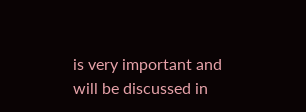is very important and will be discussed in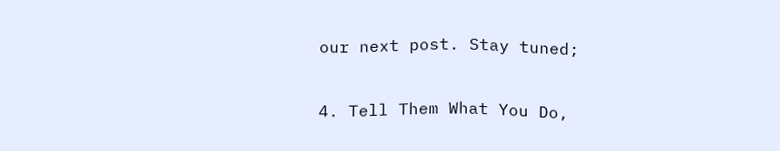our next post. Stay tuned;

4. Tell Them What You Do,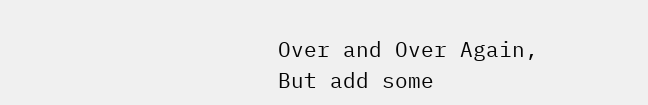Over and Over Again, But add some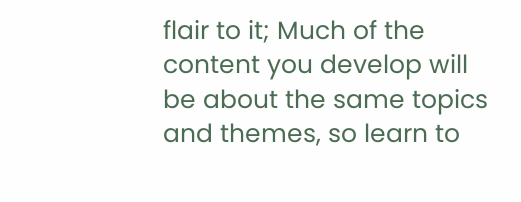flair to it; Much of the content you develop will be about the same topics and themes, so learn to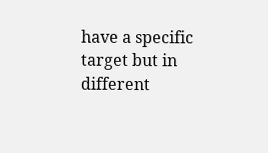have a specific target but in different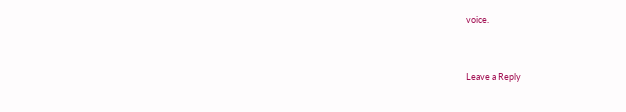voice.


Leave a Reply